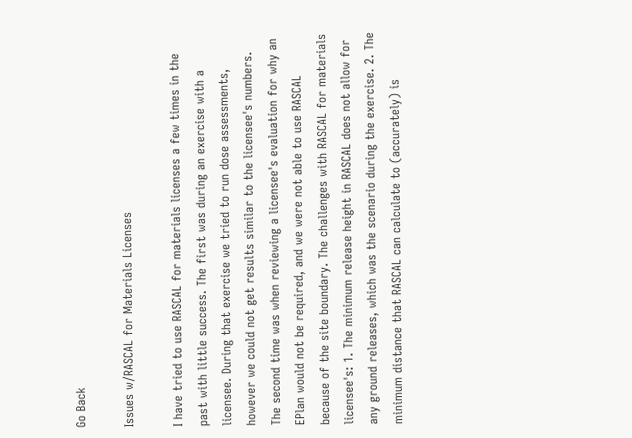Go Back

Issues w/RASCAL for Materials Licenses

I have tried to use RASCAL for materials licenses a few times in the past with little success. The first was during an exercise with a licensee. During that exercise we tried to run dose assessments, however we could not get results similar to the licensee's numbers. The second time was when reviewing a licensee's evaluation for why an EPlan would not be required, and we were not able to use RASCAL because of the site boundary. The challenges with RASCAL for materials licensee's: 1. The minimum release height in RASCAL does not allow for any ground releases, which was the scenario during the exercise. 2. The minimum distance that RASCAL can calculate to (accurately) is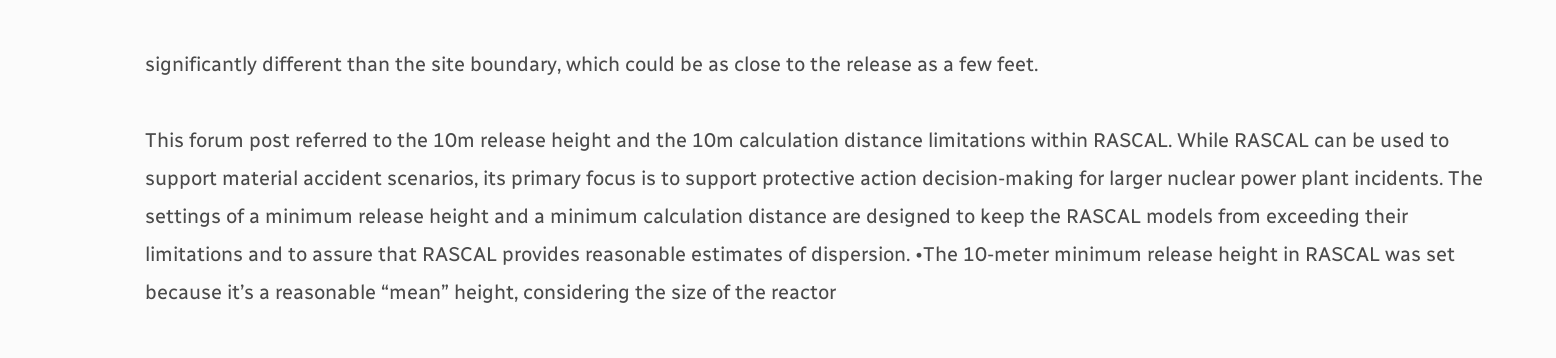significantly different than the site boundary, which could be as close to the release as a few feet.

This forum post referred to the 10m release height and the 10m calculation distance limitations within RASCAL. While RASCAL can be used to support material accident scenarios, its primary focus is to support protective action decision-making for larger nuclear power plant incidents. The settings of a minimum release height and a minimum calculation distance are designed to keep the RASCAL models from exceeding their limitations and to assure that RASCAL provides reasonable estimates of dispersion. •The 10-meter minimum release height in RASCAL was set because it’s a reasonable “mean” height, considering the size of the reactor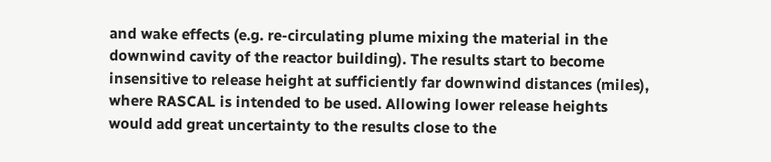and wake effects (e.g. re-circulating plume mixing the material in the downwind cavity of the reactor building). The results start to become insensitive to release height at sufficiently far downwind distances (miles), where RASCAL is intended to be used. Allowing lower release heights would add great uncertainty to the results close to the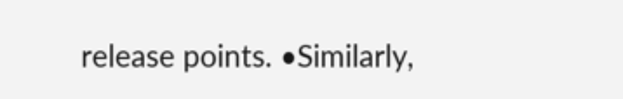release points. •Similarly,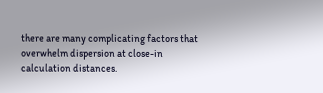there are many complicating factors that overwhelm dispersion at close-in calculation distances.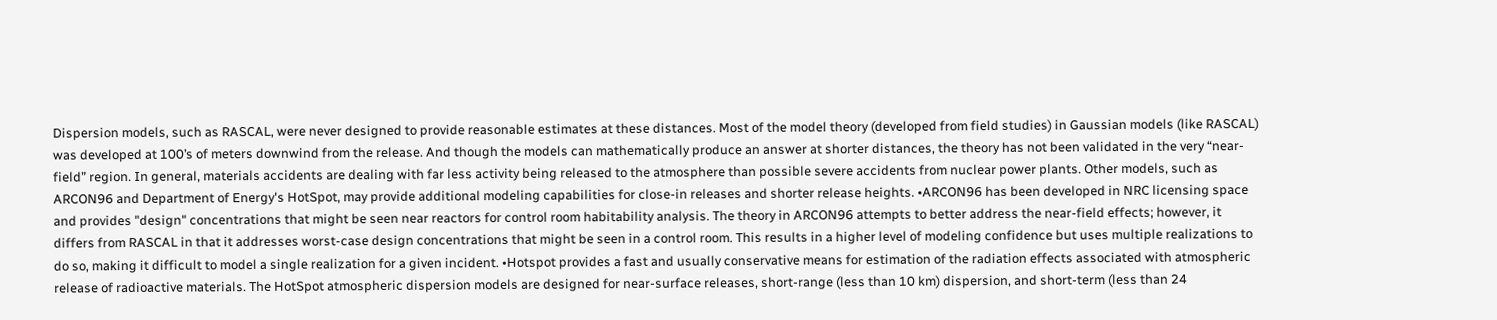Dispersion models, such as RASCAL, were never designed to provide reasonable estimates at these distances. Most of the model theory (developed from field studies) in Gaussian models (like RASCAL) was developed at 100’s of meters downwind from the release. And though the models can mathematically produce an answer at shorter distances, the theory has not been validated in the very “near-field” region. In general, materials accidents are dealing with far less activity being released to the atmosphere than possible severe accidents from nuclear power plants. Other models, such as ARCON96 and Department of Energy's HotSpot, may provide additional modeling capabilities for close-in releases and shorter release heights. •ARCON96 has been developed in NRC licensing space and provides "design" concentrations that might be seen near reactors for control room habitability analysis. The theory in ARCON96 attempts to better address the near-field effects; however, it differs from RASCAL in that it addresses worst-case design concentrations that might be seen in a control room. This results in a higher level of modeling confidence but uses multiple realizations to do so, making it difficult to model a single realization for a given incident. •Hotspot provides a fast and usually conservative means for estimation of the radiation effects associated with atmospheric release of radioactive materials. The HotSpot atmospheric dispersion models are designed for near-surface releases, short-range (less than 10 km) dispersion, and short-term (less than 24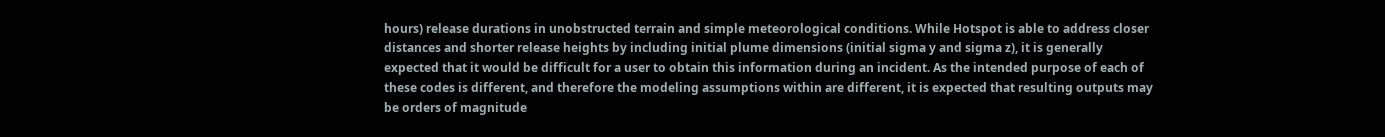hours) release durations in unobstructed terrain and simple meteorological conditions. While Hotspot is able to address closer distances and shorter release heights by including initial plume dimensions (initial sigma y and sigma z), it is generally expected that it would be difficult for a user to obtain this information during an incident. As the intended purpose of each of these codes is different, and therefore the modeling assumptions within are different, it is expected that resulting outputs may be orders of magnitude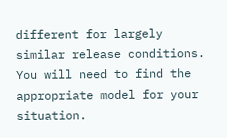different for largely similar release conditions. You will need to find the appropriate model for your situation.